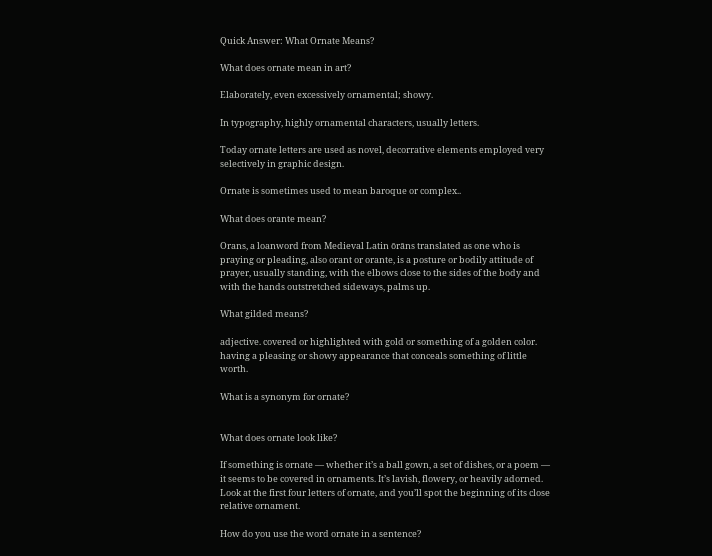Quick Answer: What Ornate Means?

What does ornate mean in art?

Elaborately, even excessively ornamental; showy.

In typography, highly ornamental characters, usually letters.

Today ornate letters are used as novel, decorrative elements employed very selectively in graphic design.

Ornate is sometimes used to mean baroque or complex..

What does orante mean?

Orans, a loanword from Medieval Latin ōrāns translated as one who is praying or pleading, also orant or orante, is a posture or bodily attitude of prayer, usually standing, with the elbows close to the sides of the body and with the hands outstretched sideways, palms up.

What gilded means?

adjective. covered or highlighted with gold or something of a golden color. having a pleasing or showy appearance that conceals something of little worth.

What is a synonym for ornate?


What does ornate look like?

If something is ornate — whether it’s a ball gown, a set of dishes, or a poem — it seems to be covered in ornaments. It’s lavish, flowery, or heavily adorned. Look at the first four letters of ornate, and you’ll spot the beginning of its close relative ornament.

How do you use the word ornate in a sentence?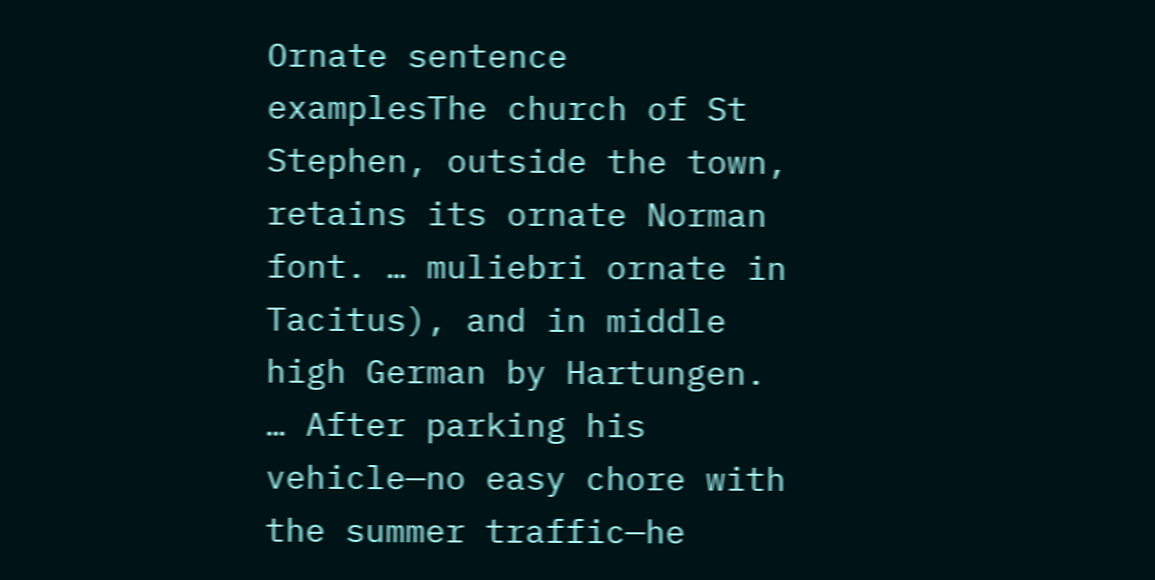Ornate sentence examplesThe church of St Stephen, outside the town, retains its ornate Norman font. … muliebri ornate in Tacitus), and in middle high German by Hartungen. … After parking his vehicle—no easy chore with the summer traffic—he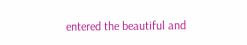entered the beautiful and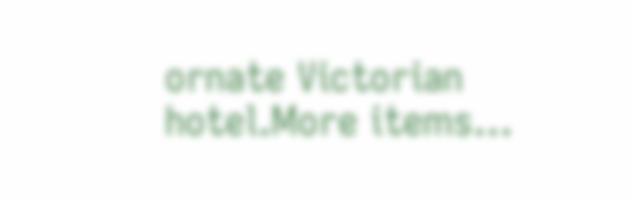ornate Victorian hotel.More items…